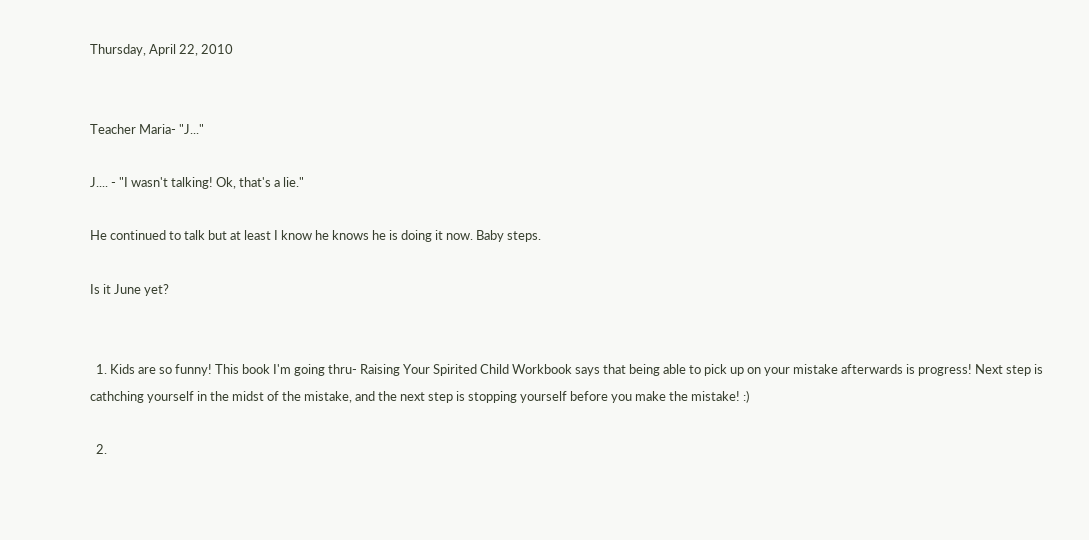Thursday, April 22, 2010


Teacher Maria- "J..."

J.... - "I wasn't talking! Ok, that's a lie."

He continued to talk but at least I know he knows he is doing it now. Baby steps.

Is it June yet?


  1. Kids are so funny! This book I'm going thru- Raising Your Spirited Child Workbook says that being able to pick up on your mistake afterwards is progress! Next step is cathching yourself in the midst of the mistake, and the next step is stopping yourself before you make the mistake! :)

  2.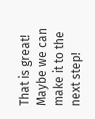That is great! Maybe we can make it to the next step!